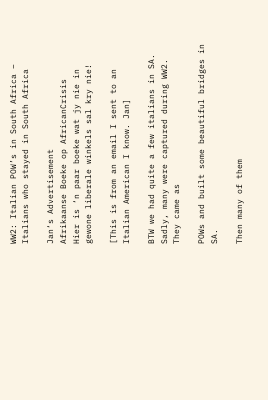WW2: Italian POW’s in South Africa – Italians who stayed in South Africa

Jan‘s Advertisement
Afrikaanse Boeke op AfricanCrisis
Hier is ‘n paar boeke wat jy nie in gewone liberale winkels sal kry nie!

[This is from an email I sent to an Italian American I know. Jan]

BTW we had quite a few italians in SA. Sadly, many were captured during WW2. They came as

POWs and built some beautiful bridges in SA.

Then many of them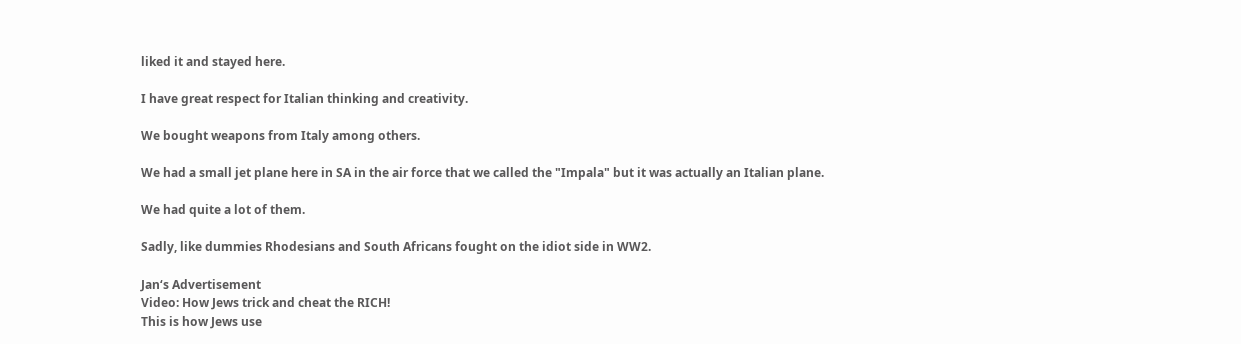liked it and stayed here.

I have great respect for Italian thinking and creativity.

We bought weapons from Italy among others.

We had a small jet plane here in SA in the air force that we called the "Impala" but it was actually an Italian plane.

We had quite a lot of them.

Sadly, like dummies Rhodesians and South Africans fought on the idiot side in WW2.

Jan‘s Advertisement
Video: How Jews trick and cheat the RICH!
This is how Jews use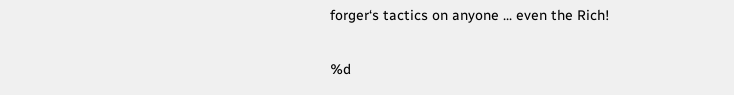forger‘s tactics on anyone ... even the Rich!

%d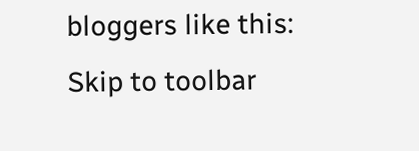bloggers like this:
Skip to toolbar